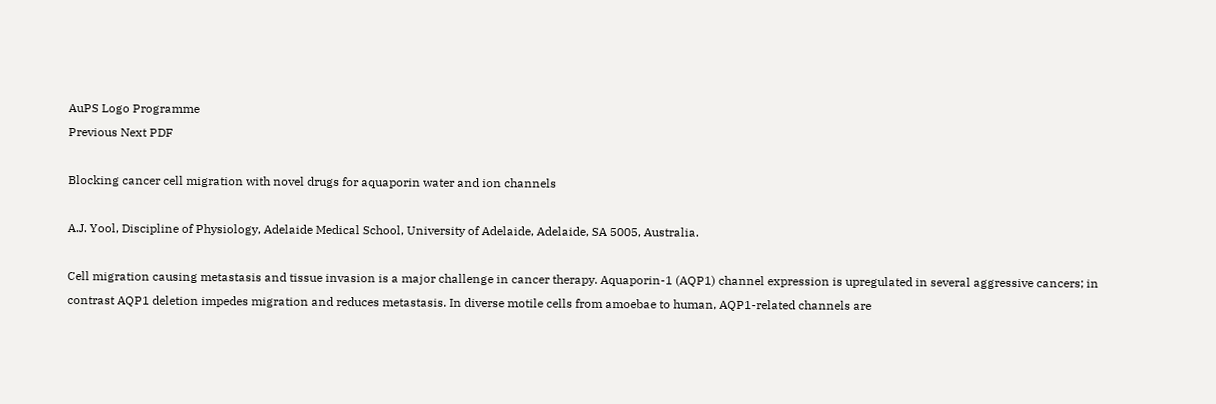AuPS Logo Programme
Previous Next PDF

Blocking cancer cell migration with novel drugs for aquaporin water and ion channels

A.J. Yool, Discipline of Physiology, Adelaide Medical School, University of Adelaide, Adelaide, SA 5005, Australia.

Cell migration causing metastasis and tissue invasion is a major challenge in cancer therapy. Aquaporin-1 (AQP1) channel expression is upregulated in several aggressive cancers; in contrast AQP1 deletion impedes migration and reduces metastasis. In diverse motile cells from amoebae to human, AQP1-related channels are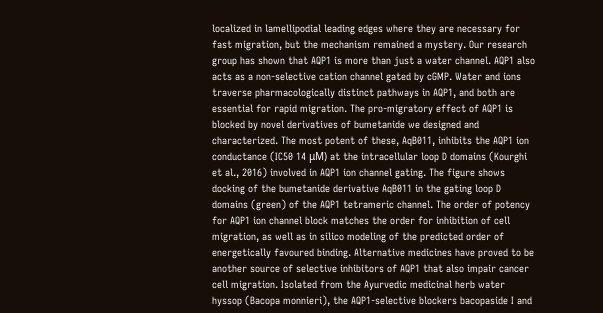localized in lamellipodial leading edges where they are necessary for fast migration, but the mechanism remained a mystery. Our research group has shown that AQP1 is more than just a water channel. AQP1 also acts as a non-selective cation channel gated by cGMP. Water and ions traverse pharmacologically distinct pathways in AQP1, and both are essential for rapid migration. The pro-migratory effect of AQP1 is blocked by novel derivatives of bumetanide we designed and characterized. The most potent of these, AqB011, inhibits the AQP1 ion conductance (IC50 14 μM) at the intracellular loop D domains (Kourghi et al., 2016) involved in AQP1 ion channel gating. The figure shows docking of the bumetanide derivative AqB011 in the gating loop D domains (green) of the AQP1 tetrameric channel. The order of potency for AQP1 ion channel block matches the order for inhibition of cell migration, as well as in silico modeling of the predicted order of energetically favoured binding. Alternative medicines have proved to be another source of selective inhibitors of AQP1 that also impair cancer cell migration. Isolated from the Ayurvedic medicinal herb water hyssop (Bacopa monnieri), the AQP1-selective blockers bacopaside I and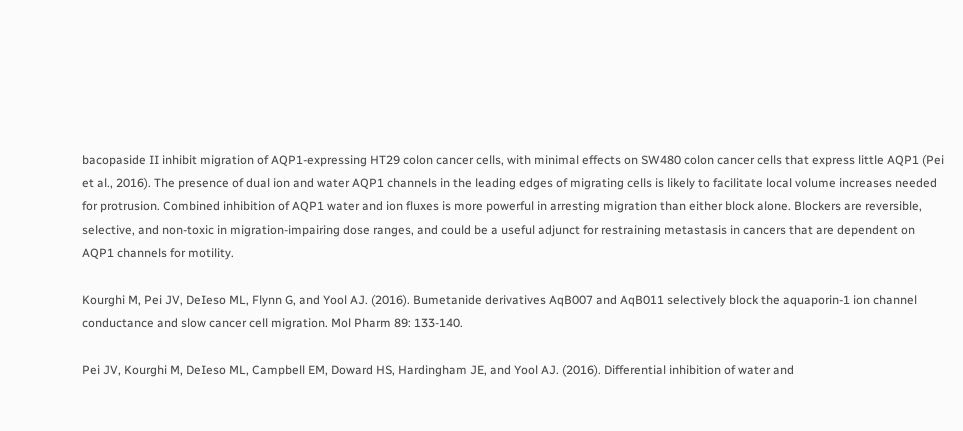bacopaside II inhibit migration of AQP1-expressing HT29 colon cancer cells, with minimal effects on SW480 colon cancer cells that express little AQP1 (Pei et al., 2016). The presence of dual ion and water AQP1 channels in the leading edges of migrating cells is likely to facilitate local volume increases needed for protrusion. Combined inhibition of AQP1 water and ion fluxes is more powerful in arresting migration than either block alone. Blockers are reversible, selective, and non-toxic in migration-impairing dose ranges, and could be a useful adjunct for restraining metastasis in cancers that are dependent on AQP1 channels for motility.

Kourghi M, Pei JV, DeIeso ML, Flynn G, and Yool AJ. (2016). Bumetanide derivatives AqB007 and AqB011 selectively block the aquaporin-1 ion channel conductance and slow cancer cell migration. Mol Pharm 89: 133-140.

Pei JV, Kourghi M, DeIeso ML, Campbell EM, Doward HS, Hardingham JE, and Yool AJ. (2016). Differential inhibition of water and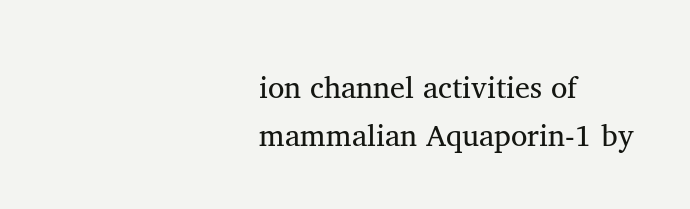ion channel activities of mammalian Aquaporin-1 by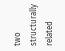two structurally related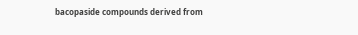bacopaside compounds derived from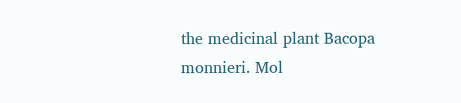the medicinal plant Bacopa monnieri. Mol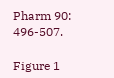Pharm 90: 496-507.

Figure 1